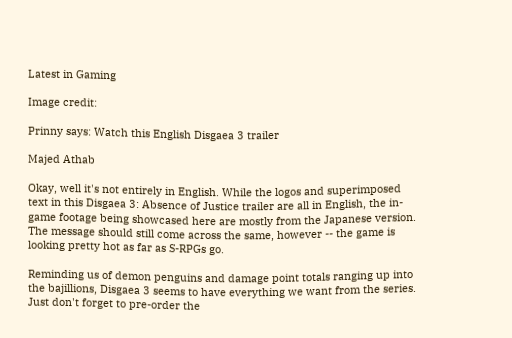Latest in Gaming

Image credit:

Prinny says: Watch this English Disgaea 3 trailer

Majed Athab

Okay, well it's not entirely in English. While the logos and superimposed text in this Disgaea 3: Absence of Justice trailer are all in English, the in-game footage being showcased here are mostly from the Japanese version. The message should still come across the same, however -- the game is looking pretty hot as far as S-RPGs go.

Reminding us of demon penguins and damage point totals ranging up into the bajillions, Disgaea 3 seems to have everything we want from the series. Just don't forget to pre-order the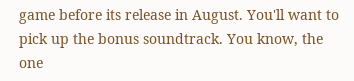game before its release in August. You'll want to pick up the bonus soundtrack. You know, the one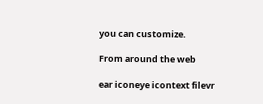you can customize.

From around the web

ear iconeye icontext filevr